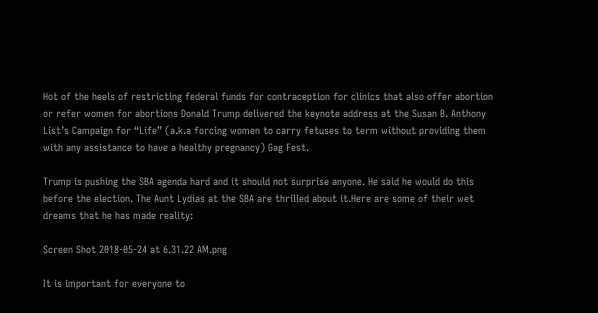Hot of the heels of restricting federal funds for contraception for clinics that also offer abortion or refer women for abortions Donald Trump delivered the keynote address at the Susan B. Anthony List’s Campaign for “Life” (a.k.a forcing women to carry fetuses to term without providing them with any assistance to have a healthy pregnancy) Gag Fest.

Trump is pushing the SBA agenda hard and it should not surprise anyone. He said he would do this before the election. The Aunt Lydias at the SBA are thrilled about it.Here are some of their wet dreams that he has made reality:

Screen Shot 2018-05-24 at 6.31.22 AM.png

It is important for everyone to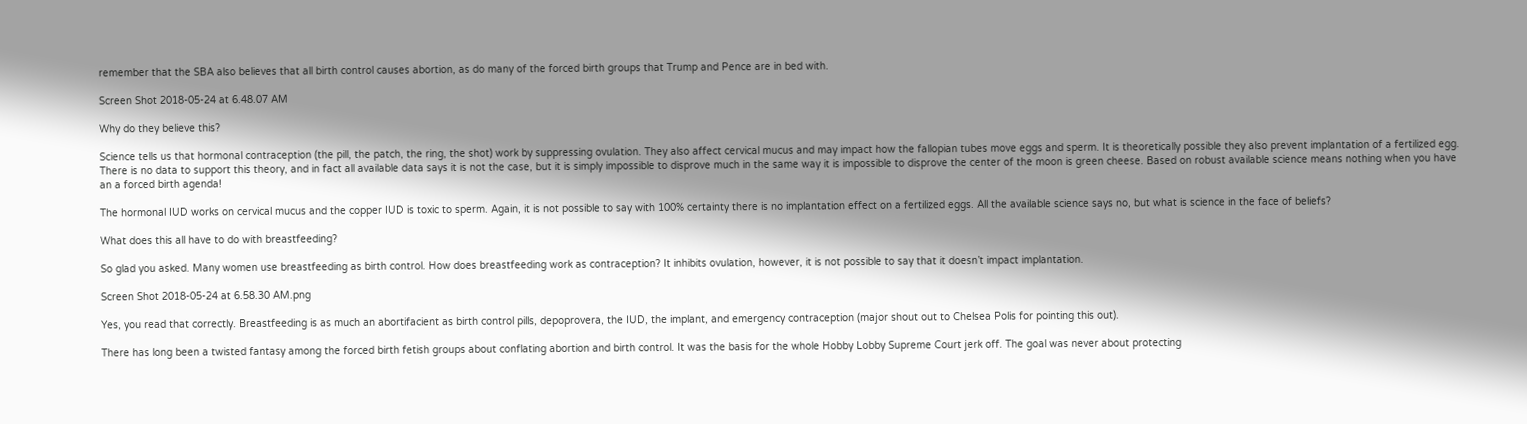remember that the SBA also believes that all birth control causes abortion, as do many of the forced birth groups that Trump and Pence are in bed with.

Screen Shot 2018-05-24 at 6.48.07 AM

Why do they believe this?

Science tells us that hormonal contraception (the pill, the patch, the ring, the shot) work by suppressing ovulation. They also affect cervical mucus and may impact how the fallopian tubes move eggs and sperm. It is theoretically possible they also prevent implantation of a fertilized egg. There is no data to support this theory, and in fact all available data says it is not the case, but it is simply impossible to disprove much in the same way it is impossible to disprove the center of the moon is green cheese. Based on robust available science means nothing when you have an a forced birth agenda!

The hormonal IUD works on cervical mucus and the copper IUD is toxic to sperm. Again, it is not possible to say with 100% certainty there is no implantation effect on a fertilized eggs. All the available science says no, but what is science in the face of beliefs?

What does this all have to do with breastfeeding?

So glad you asked. Many women use breastfeeding as birth control. How does breastfeeding work as contraception? It inhibits ovulation, however, it is not possible to say that it doesn’t impact implantation.

Screen Shot 2018-05-24 at 6.58.30 AM.png

Yes, you read that correctly. Breastfeeding is as much an abortifacient as birth control pills, depoprovera, the IUD, the implant, and emergency contraception (major shout out to Chelsea Polis for pointing this out).

There has long been a twisted fantasy among the forced birth fetish groups about conflating abortion and birth control. It was the basis for the whole Hobby Lobby Supreme Court jerk off. The goal was never about protecting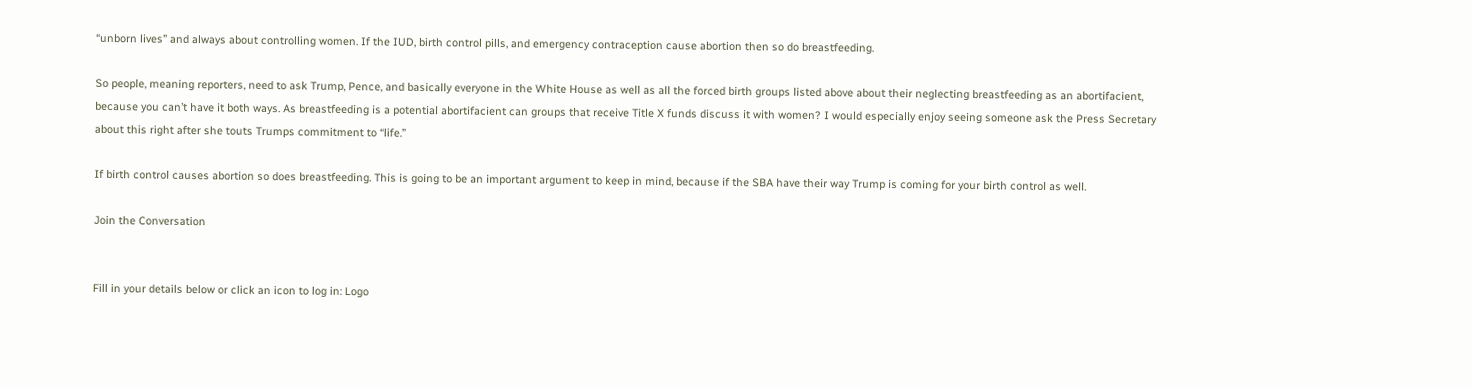“unborn lives” and always about controlling women. If the IUD, birth control pills, and emergency contraception cause abortion then so do breastfeeding.

So people, meaning reporters, need to ask Trump, Pence, and basically everyone in the White House as well as all the forced birth groups listed above about their neglecting breastfeeding as an abortifacient, because you can’t have it both ways. As breastfeeding is a potential abortifacient can groups that receive Title X funds discuss it with women? I would especially enjoy seeing someone ask the Press Secretary about this right after she touts Trumps commitment to “life.”

If birth control causes abortion so does breastfeeding. This is going to be an important argument to keep in mind, because if the SBA have their way Trump is coming for your birth control as well.

Join the Conversation


Fill in your details below or click an icon to log in: Logo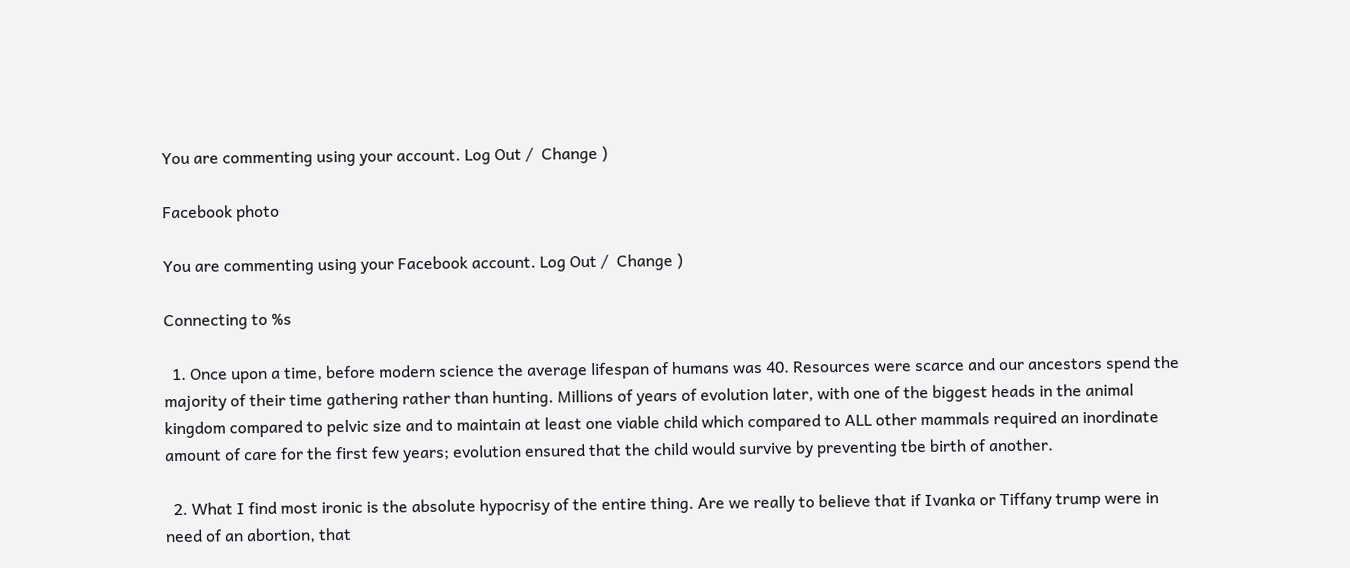You are commenting using your account. Log Out /  Change )

Facebook photo

You are commenting using your Facebook account. Log Out /  Change )

Connecting to %s

  1. Once upon a time, before modern science the average lifespan of humans was 40. Resources were scarce and our ancestors spend the majority of their time gathering rather than hunting. Millions of years of evolution later, with one of the biggest heads in the animal kingdom compared to pelvic size and to maintain at least one viable child which compared to ALL other mammals required an inordinate amount of care for the first few years; evolution ensured that the child would survive by preventing tbe birth of another.

  2. What I find most ironic is the absolute hypocrisy of the entire thing. Are we really to believe that if Ivanka or Tiffany trump were in need of an abortion, that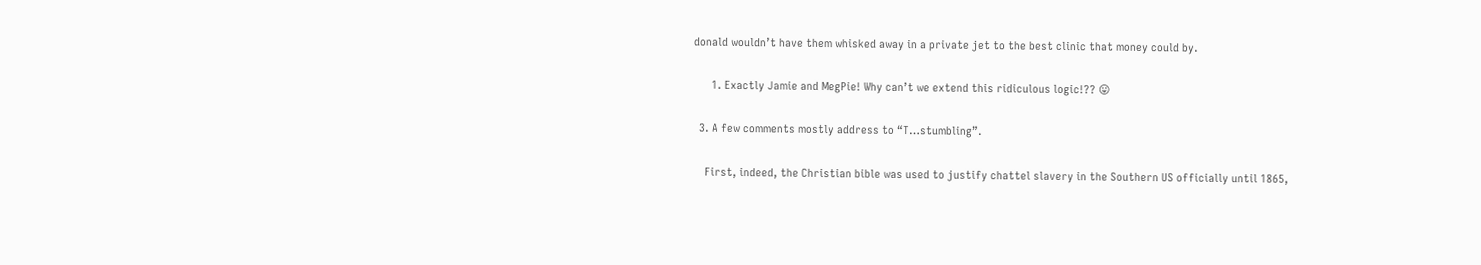donald wouldn’t have them whisked away in a private jet to the best clinic that money could by.

      1. Exactly Jamie and MegPie! Why can’t we extend this ridiculous logic!?? 😛

  3. A few comments mostly address to “T…stumbling”.

    First, indeed, the Christian bible was used to justify chattel slavery in the Southern US officially until 1865,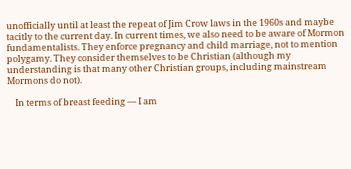unofficially until at least the repeat of Jim Crow laws in the 1960s and maybe tacitly to the current day. In current times, we also need to be aware of Mormon fundamentalists. They enforce pregnancy and child marriage, not to mention polygamy. They consider themselves to be Christian (although my understanding is that many other Christian groups, including mainstream Mormons do not).

    In terms of breast feeding — I am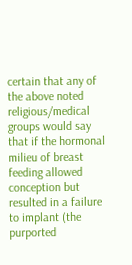certain that any of the above noted religious/medical groups would say that if the hormonal milieu of breast feeding allowed conception but resulted in a failure to implant (the purported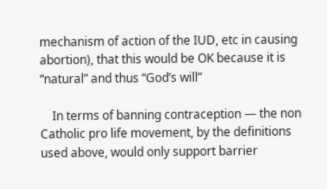mechanism of action of the IUD, etc in causing abortion), that this would be OK because it is “natural” and thus “God’s will”

    In terms of banning contraception — the non Catholic pro life movement, by the definitions used above, would only support barrier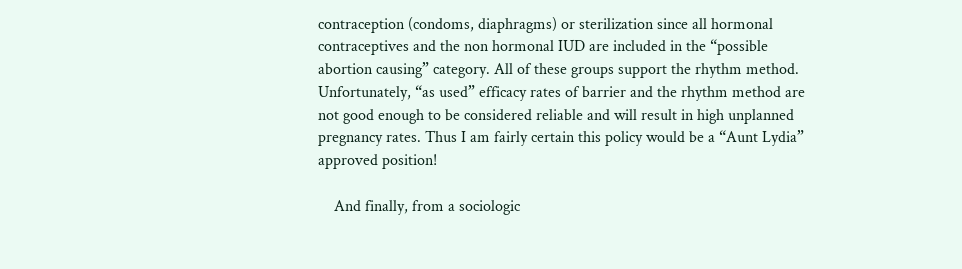contraception (condoms, diaphragms) or sterilization since all hormonal contraceptives and the non hormonal IUD are included in the “possible abortion causing” category. All of these groups support the rhythm method. Unfortunately, “as used” efficacy rates of barrier and the rhythm method are not good enough to be considered reliable and will result in high unplanned pregnancy rates. Thus I am fairly certain this policy would be a “Aunt Lydia” approved position!

    And finally, from a sociologic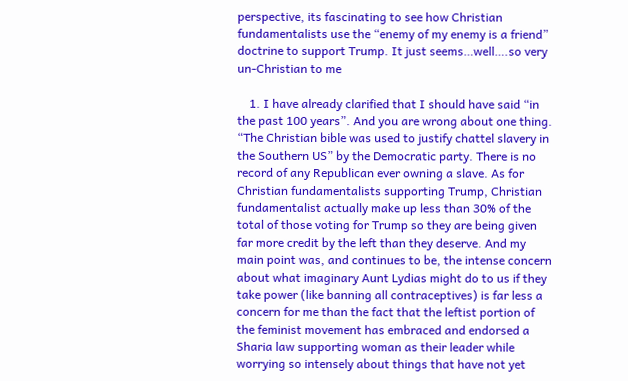perspective, its fascinating to see how Christian fundamentalists use the “enemy of my enemy is a friend” doctrine to support Trump. It just seems…well….so very un-Christian to me

    1. I have already clarified that I should have said “in the past 100 years”. And you are wrong about one thing. “The Christian bible was used to justify chattel slavery in the Southern US” by the Democratic party. There is no record of any Republican ever owning a slave. As for Christian fundamentalists supporting Trump, Christian fundamentalist actually make up less than 30% of the total of those voting for Trump so they are being given far more credit by the left than they deserve. And my main point was, and continues to be, the intense concern about what imaginary Aunt Lydias might do to us if they take power (like banning all contraceptives) is far less a concern for me than the fact that the leftist portion of the feminist movement has embraced and endorsed a Sharia law supporting woman as their leader while worrying so intensely about things that have not yet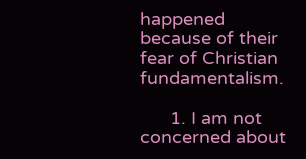happened because of their fear of Christian fundamentalism.

      1. I am not concerned about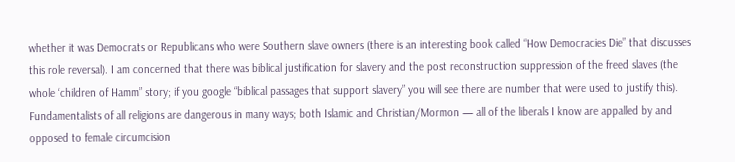whether it was Democrats or Republicans who were Southern slave owners (there is an interesting book called “How Democracies Die” that discusses this role reversal). I am concerned that there was biblical justification for slavery and the post reconstruction suppression of the freed slaves (the whole ‘children of Hamm” story; if you google “biblical passages that support slavery” you will see there are number that were used to justify this). Fundamentalists of all religions are dangerous in many ways; both Islamic and Christian/Mormon — all of the liberals I know are appalled by and opposed to female circumcision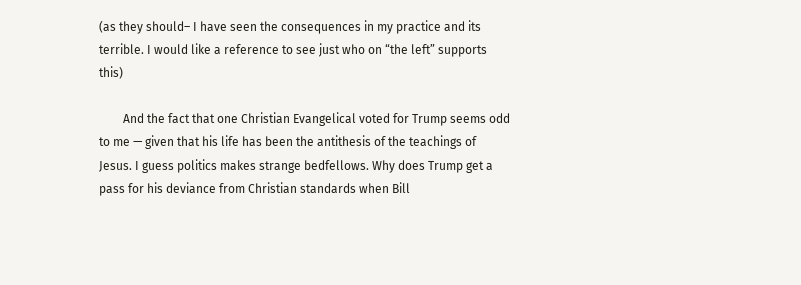(as they should– I have seen the consequences in my practice and its terrible. I would like a reference to see just who on “the left” supports this)

        And the fact that one Christian Evangelical voted for Trump seems odd to me — given that his life has been the antithesis of the teachings of Jesus. I guess politics makes strange bedfellows. Why does Trump get a pass for his deviance from Christian standards when Bill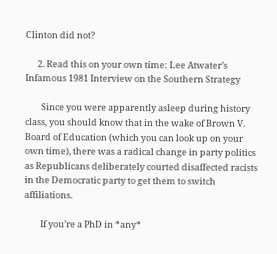Clinton did not?

      2. Read this on your own time: Lee Atwater’s Infamous 1981 Interview on the Southern Strategy

        Since you were apparently asleep during history class, you should know that in the wake of Brown V. Board of Education (which you can look up on your own time), there was a radical change in party politics as Republicans deliberately courted disaffected racists in the Democratic party to get them to switch affiliations.

        If you’re a PhD in *any*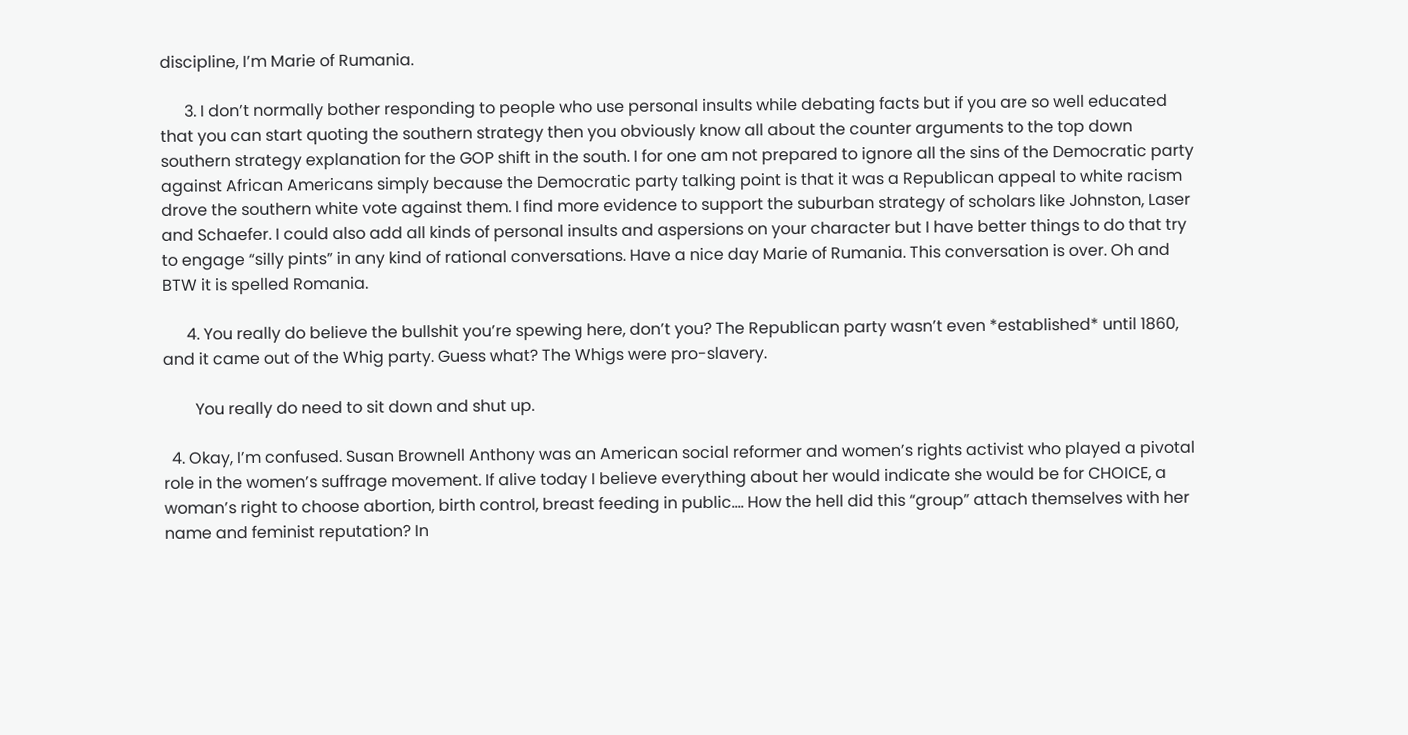discipline, I’m Marie of Rumania.

      3. I don’t normally bother responding to people who use personal insults while debating facts but if you are so well educated that you can start quoting the southern strategy then you obviously know all about the counter arguments to the top down southern strategy explanation for the GOP shift in the south. I for one am not prepared to ignore all the sins of the Democratic party against African Americans simply because the Democratic party talking point is that it was a Republican appeal to white racism drove the southern white vote against them. I find more evidence to support the suburban strategy of scholars like Johnston, Laser and Schaefer. I could also add all kinds of personal insults and aspersions on your character but I have better things to do that try to engage “silly pints” in any kind of rational conversations. Have a nice day Marie of Rumania. This conversation is over. Oh and BTW it is spelled Romania.

      4. You really do believe the bullshit you’re spewing here, don’t you? The Republican party wasn’t even *established* until 1860, and it came out of the Whig party. Guess what? The Whigs were pro-slavery.

        You really do need to sit down and shut up.

  4. Okay, I’m confused. Susan Brownell Anthony was an American social reformer and women’s rights activist who played a pivotal role in the women’s suffrage movement. If alive today I believe everything about her would indicate she would be for CHOICE, a woman’s right to choose abortion, birth control, breast feeding in public…. How the hell did this “group” attach themselves with her name and feminist reputation? In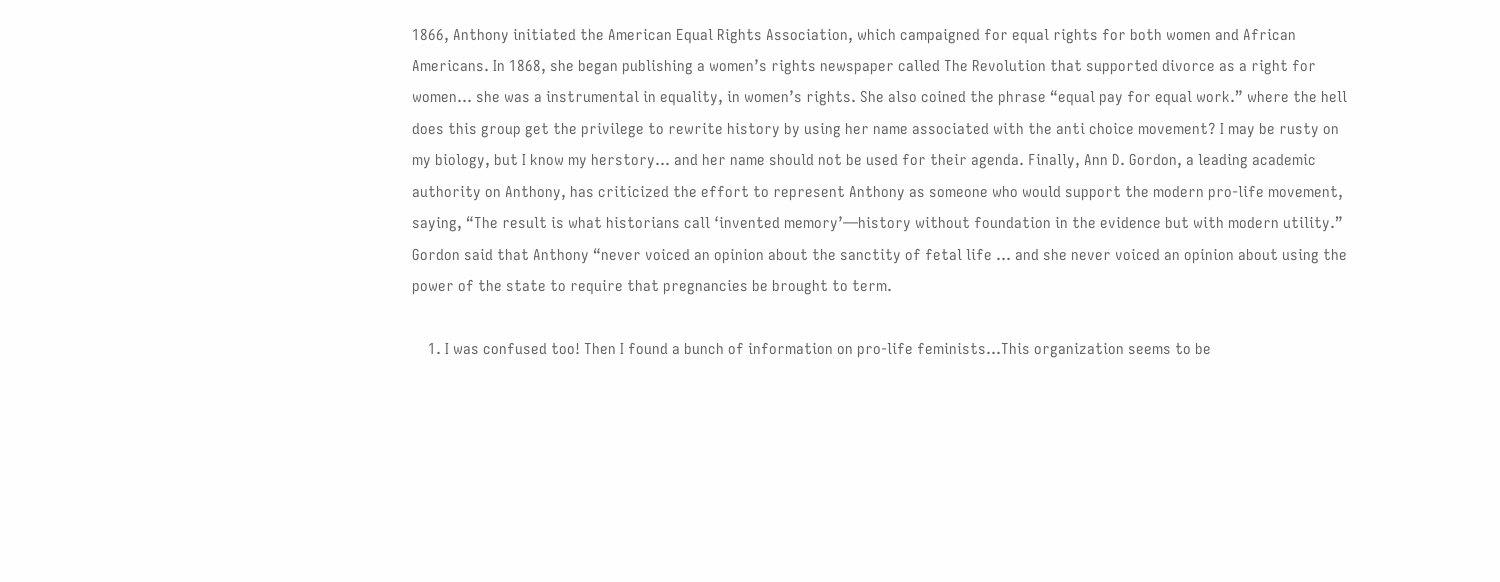1866, Anthony initiated the American Equal Rights Association, which campaigned for equal rights for both women and African Americans. In 1868, she began publishing a women’s rights newspaper called The Revolution that supported divorce as a right for women… she was a instrumental in equality, in women’s rights. She also coined the phrase “equal pay for equal work.” where the hell does this group get the privilege to rewrite history by using her name associated with the anti choice movement? I may be rusty on my biology, but I know my herstory… and her name should not be used for their agenda. Finally, Ann D. Gordon, a leading academic authority on Anthony, has criticized the effort to represent Anthony as someone who would support the modern pro-life movement, saying, “The result is what historians call ‘invented memory’—history without foundation in the evidence but with modern utility.” Gordon said that Anthony “never voiced an opinion about the sanctity of fetal life … and she never voiced an opinion about using the power of the state to require that pregnancies be brought to term.

    1. I was confused too! Then I found a bunch of information on pro-life feminists…This organization seems to be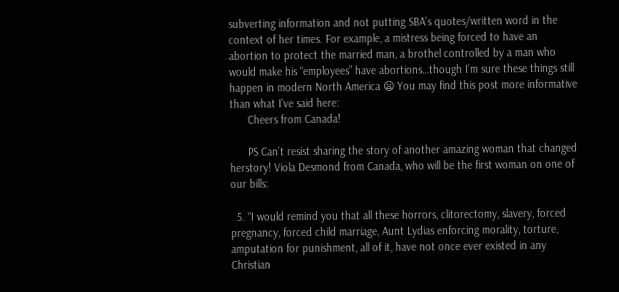subverting information and not putting SBA’s quotes/written word in the context of her times. For example, a mistress being forced to have an abortion to protect the married man, a brothel controlled by a man who would make his “employees” have abortions…though I’m sure these things still happen in modern North America 😦 You may find this post more informative than what I’ve said here:
      Cheers from Canada!

      PS Can’t resist sharing the story of another amazing woman that changed herstory! Viola Desmond from Canada, who will be the first woman on one of our bills:

  5. “I would remind you that all these horrors, clitorectomy, slavery, forced pregnancy, forced child marriage, Aunt Lydias enforcing morality, torture, amputation for punishment, all of it, have not once ever existed in any Christian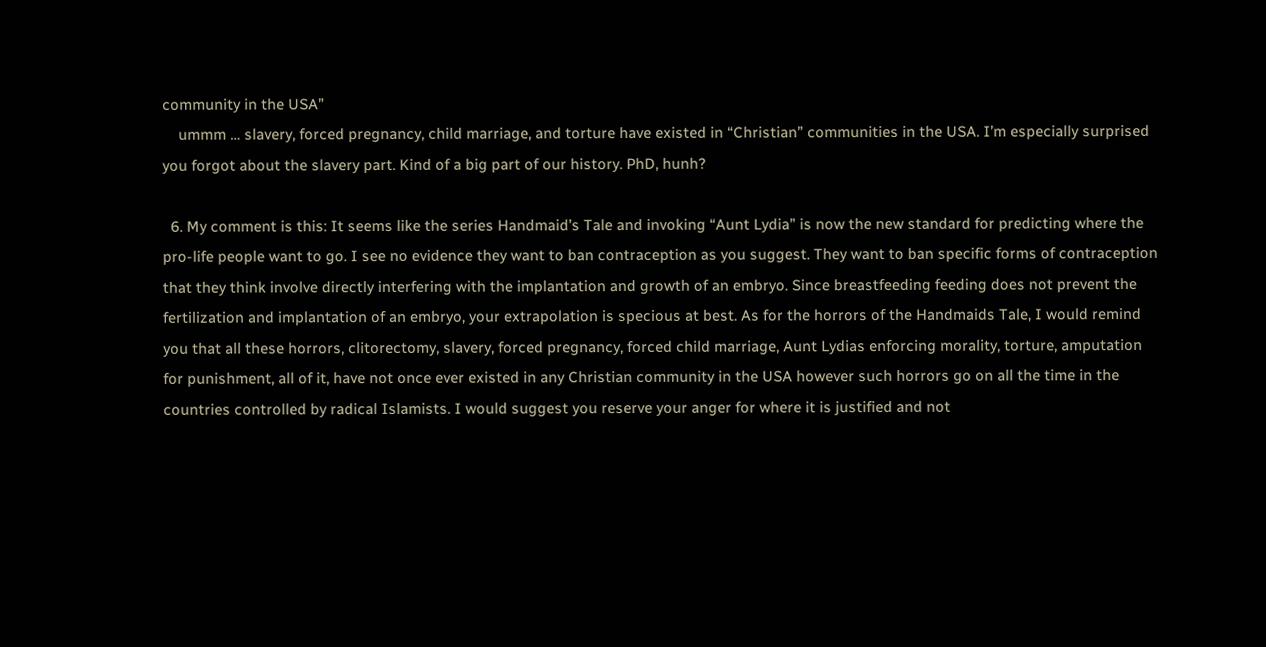community in the USA”
    ummm … slavery, forced pregnancy, child marriage, and torture have existed in “Christian” communities in the USA. I’m especially surprised you forgot about the slavery part. Kind of a big part of our history. PhD, hunh?

  6. My comment is this: It seems like the series Handmaid’s Tale and invoking “Aunt Lydia” is now the new standard for predicting where the pro-life people want to go. I see no evidence they want to ban contraception as you suggest. They want to ban specific forms of contraception that they think involve directly interfering with the implantation and growth of an embryo. Since breastfeeding feeding does not prevent the fertilization and implantation of an embryo, your extrapolation is specious at best. As for the horrors of the Handmaids Tale, I would remind you that all these horrors, clitorectomy, slavery, forced pregnancy, forced child marriage, Aunt Lydias enforcing morality, torture, amputation for punishment, all of it, have not once ever existed in any Christian community in the USA however such horrors go on all the time in the countries controlled by radical Islamists. I would suggest you reserve your anger for where it is justified and not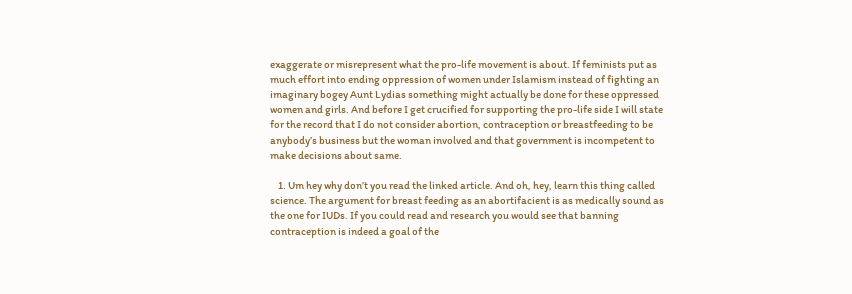exaggerate or misrepresent what the pro-life movement is about. If feminists put as much effort into ending oppression of women under Islamism instead of fighting an imaginary bogey Aunt Lydias something might actually be done for these oppressed women and girls. And before I get crucified for supporting the pro-life side I will state for the record that I do not consider abortion, contraception or breastfeeding to be anybody’s business but the woman involved and that government is incompetent to make decisions about same.

    1. Um hey why don’t you read the linked article. And oh, hey, learn this thing called science. The argument for breast feeding as an abortifacient is as medically sound as the one for IUDs. If you could read and research you would see that banning contraception is indeed a goal of the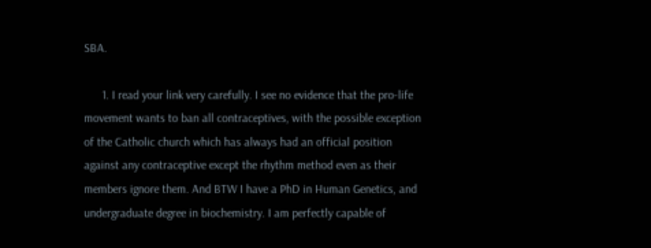SBA.

      1. I read your link very carefully. I see no evidence that the pro-life movement wants to ban all contraceptives, with the possible exception of the Catholic church which has always had an official position against any contraceptive except the rhythm method even as their members ignore them. And BTW I have a PhD in Human Genetics, and undergraduate degree in biochemistry. I am perfectly capable of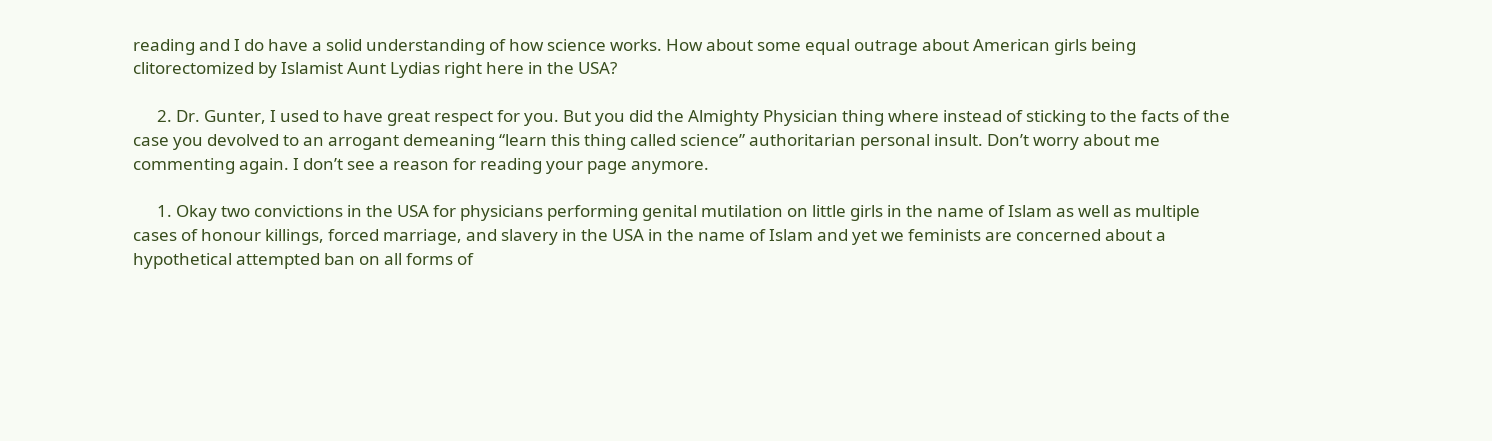reading and I do have a solid understanding of how science works. How about some equal outrage about American girls being clitorectomized by Islamist Aunt Lydias right here in the USA?

      2. Dr. Gunter, I used to have great respect for you. But you did the Almighty Physician thing where instead of sticking to the facts of the case you devolved to an arrogant demeaning “learn this thing called science” authoritarian personal insult. Don’t worry about me commenting again. I don’t see a reason for reading your page anymore.

      1. Okay two convictions in the USA for physicians performing genital mutilation on little girls in the name of Islam as well as multiple cases of honour killings, forced marriage, and slavery in the USA in the name of Islam and yet we feminists are concerned about a hypothetical attempted ban on all forms of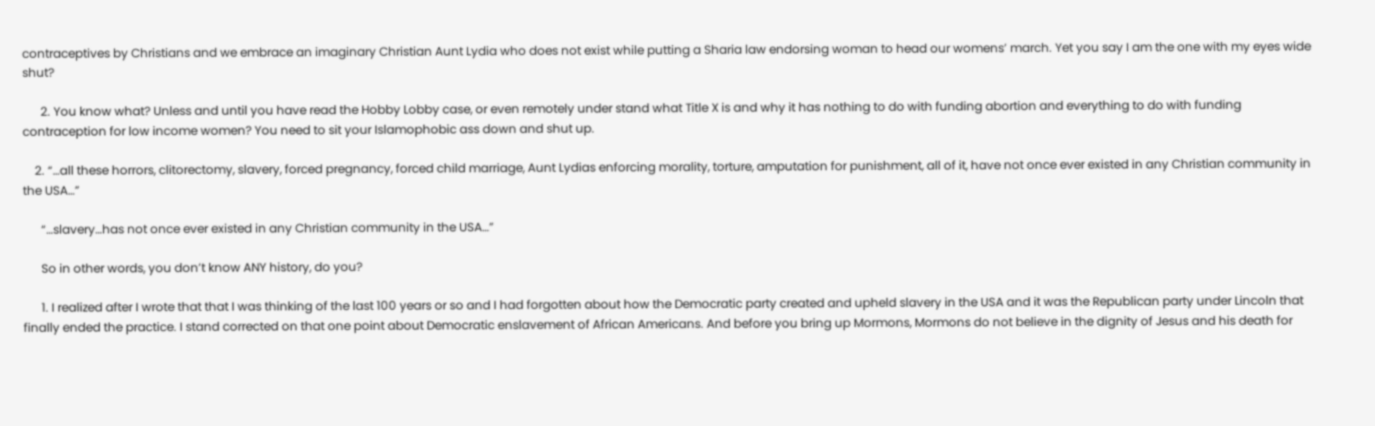contraceptives by Christians and we embrace an imaginary Christian Aunt Lydia who does not exist while putting a Sharia law endorsing woman to head our womens’ march. Yet you say I am the one with my eyes wide shut?

      2. You know what? Unless and until you have read the Hobby Lobby case, or even remotely under stand what Title X is and why it has nothing to do with funding abortion and everything to do with funding contraception for low income women? You need to sit your Islamophobic ass down and shut up.

    2. “…all these horrors, clitorectomy, slavery, forced pregnancy, forced child marriage, Aunt Lydias enforcing morality, torture, amputation for punishment, all of it, have not once ever existed in any Christian community in the USA…”

      “…slavery…has not once ever existed in any Christian community in the USA…”

      So in other words, you don’t know ANY history, do you?

      1. I realized after I wrote that that I was thinking of the last 100 years or so and I had forgotten about how the Democratic party created and upheld slavery in the USA and it was the Republican party under Lincoln that finally ended the practice. I stand corrected on that one point about Democratic enslavement of African Americans. And before you bring up Mormons, Mormons do not believe in the dignity of Jesus and his death for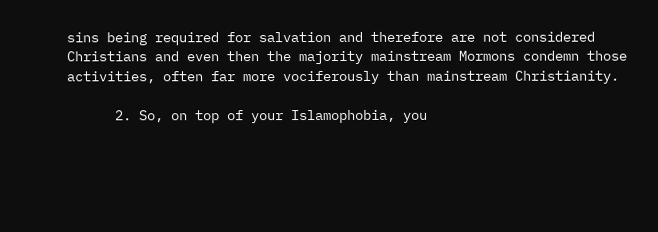sins being required for salvation and therefore are not considered Christians and even then the majority mainstream Mormons condemn those activities, often far more vociferously than mainstream Christianity.

      2. So, on top of your Islamophobia, you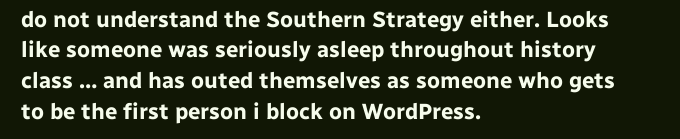do not understand the Southern Strategy either. Looks like someone was seriously asleep throughout history class … and has outed themselves as someone who gets to be the first person i block on WordPress.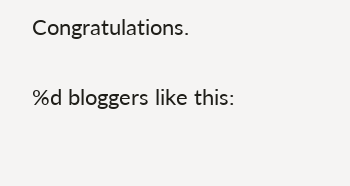Congratulations.

%d bloggers like this: